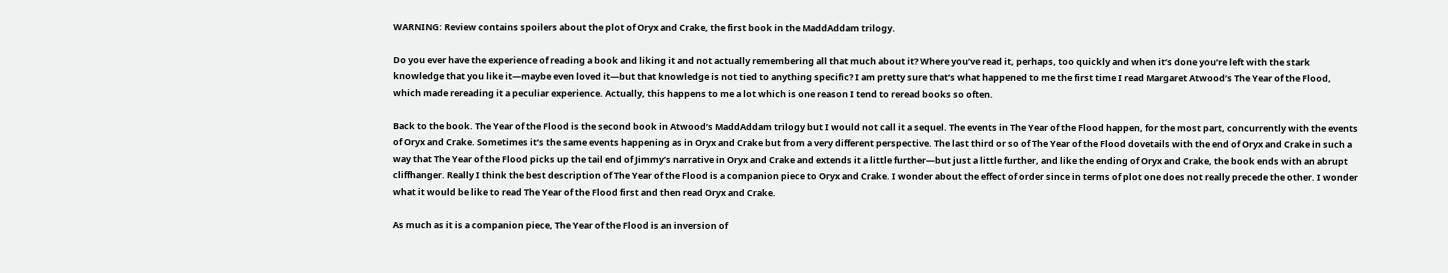WARNING: Review contains spoilers about the plot of Oryx and Crake, the first book in the MaddAddam trilogy.

Do you ever have the experience of reading a book and liking it and not actually remembering all that much about it? Where you’ve read it, perhaps, too quickly and when it’s done you’re left with the stark knowledge that you like it—maybe even loved it—but that knowledge is not tied to anything specific? I am pretty sure that’s what happened to me the first time I read Margaret Atwood’s The Year of the Flood, which made rereading it a peculiar experience. Actually, this happens to me a lot which is one reason I tend to reread books so often.

Back to the book. The Year of the Flood is the second book in Atwood’s MaddAddam trilogy but I would not call it a sequel. The events in The Year of the Flood happen, for the most part, concurrently with the events of Oryx and Crake. Sometimes it’s the same events happening as in Oryx and Crake but from a very different perspective. The last third or so of The Year of the Flood dovetails with the end of Oryx and Crake in such a way that The Year of the Flood picks up the tail end of Jimmy’s narrative in Oryx and Crake and extends it a little further—but just a little further, and like the ending of Oryx and Crake, the book ends with an abrupt cliffhanger. Really I think the best description of The Year of the Flood is a companion piece to Oryx and Crake. I wonder about the effect of order since in terms of plot one does not really precede the other. I wonder what it would be like to read The Year of the Flood first and then read Oryx and Crake.

As much as it is a companion piece, The Year of the Flood is an inversion of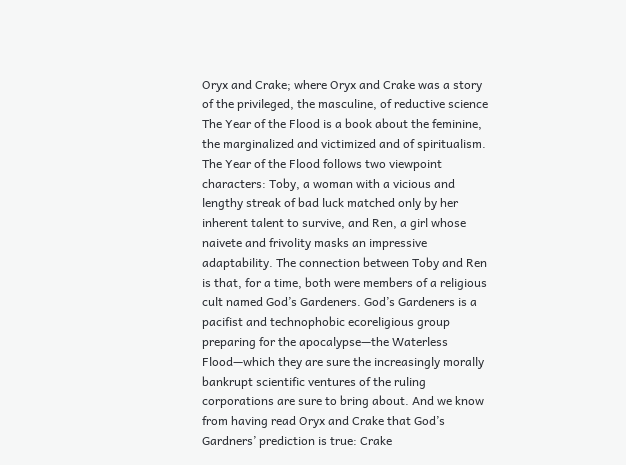Oryx and Crake; where Oryx and Crake was a story of the privileged, the masculine, of reductive science The Year of the Flood is a book about the feminine, the marginalized and victimized and of spiritualism. The Year of the Flood follows two viewpoint characters: Toby, a woman with a vicious and lengthy streak of bad luck matched only by her inherent talent to survive, and Ren, a girl whose naivete and frivolity masks an impressive adaptability. The connection between Toby and Ren is that, for a time, both were members of a religious cult named God’s Gardeners. God’s Gardeners is a pacifist and technophobic ecoreligious group preparing for the apocalypse—the Waterless Flood—which they are sure the increasingly morally bankrupt scientific ventures of the ruling corporations are sure to bring about. And we know from having read Oryx and Crake that God’s Gardners’ prediction is true: Crake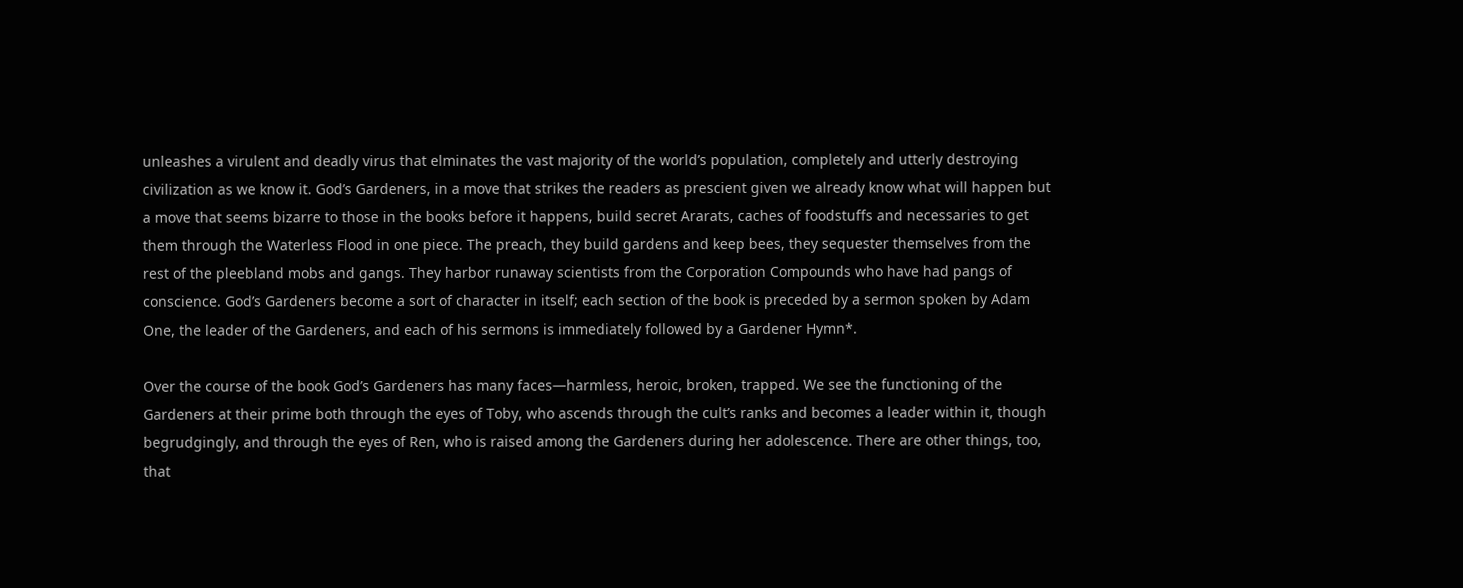unleashes a virulent and deadly virus that elminates the vast majority of the world’s population, completely and utterly destroying civilization as we know it. God’s Gardeners, in a move that strikes the readers as prescient given we already know what will happen but a move that seems bizarre to those in the books before it happens, build secret Ararats, caches of foodstuffs and necessaries to get them through the Waterless Flood in one piece. The preach, they build gardens and keep bees, they sequester themselves from the rest of the pleebland mobs and gangs. They harbor runaway scientists from the Corporation Compounds who have had pangs of conscience. God’s Gardeners become a sort of character in itself; each section of the book is preceded by a sermon spoken by Adam One, the leader of the Gardeners, and each of his sermons is immediately followed by a Gardener Hymn*.

Over the course of the book God’s Gardeners has many faces—harmless, heroic, broken, trapped. We see the functioning of the Gardeners at their prime both through the eyes of Toby, who ascends through the cult’s ranks and becomes a leader within it, though begrudgingly, and through the eyes of Ren, who is raised among the Gardeners during her adolescence. There are other things, too, that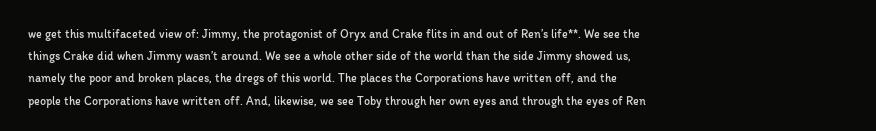we get this multifaceted view of: Jimmy, the protagonist of Oryx and Crake flits in and out of Ren’s life**. We see the things Crake did when Jimmy wasn’t around. We see a whole other side of the world than the side Jimmy showed us, namely the poor and broken places, the dregs of this world. The places the Corporations have written off, and the people the Corporations have written off. And, likewise, we see Toby through her own eyes and through the eyes of Ren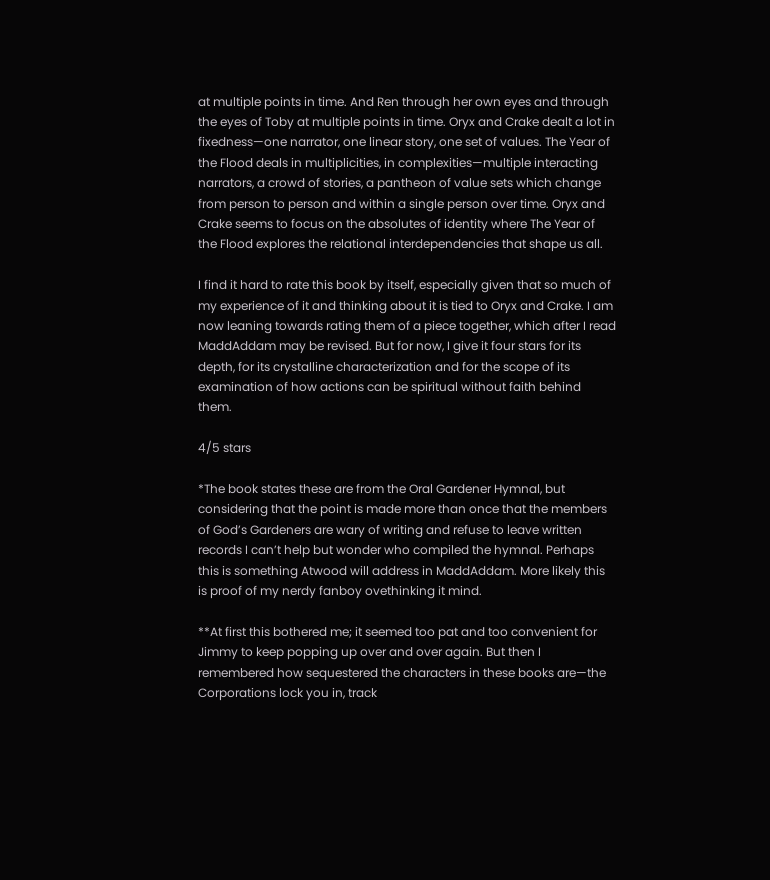at multiple points in time. And Ren through her own eyes and through the eyes of Toby at multiple points in time. Oryx and Crake dealt a lot in fixedness—one narrator, one linear story, one set of values. The Year of the Flood deals in multiplicities, in complexities—multiple interacting narrators, a crowd of stories, a pantheon of value sets which change from person to person and within a single person over time. Oryx and Crake seems to focus on the absolutes of identity where The Year of the Flood explores the relational interdependencies that shape us all.

I find it hard to rate this book by itself, especially given that so much of my experience of it and thinking about it is tied to Oryx and Crake. I am now leaning towards rating them of a piece together, which after I read MaddAddam may be revised. But for now, I give it four stars for its depth, for its crystalline characterization and for the scope of its examination of how actions can be spiritual without faith behind them.

4/5 stars

*The book states these are from the Oral Gardener Hymnal, but considering that the point is made more than once that the members of God’s Gardeners are wary of writing and refuse to leave written records I can’t help but wonder who compiled the hymnal. Perhaps this is something Atwood will address in MaddAddam. More likely this is proof of my nerdy fanboy ovethinking it mind.

**At first this bothered me; it seemed too pat and too convenient for Jimmy to keep popping up over and over again. But then I remembered how sequestered the characters in these books are—the Corporations lock you in, track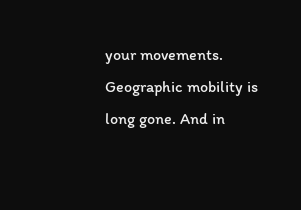your movements. Geographic mobility is long gone. And in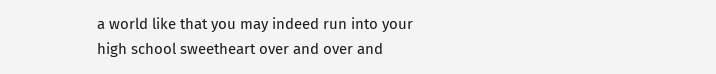a world like that you may indeed run into your high school sweetheart over and over and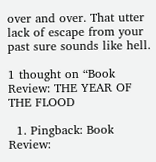over and over. That utter lack of escape from your past sure sounds like hell.

1 thought on “Book Review: THE YEAR OF THE FLOOD

  1. Pingback: Book Review: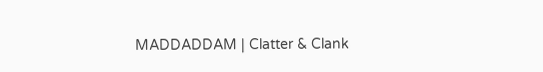MADDADDAM | Clatter & Clank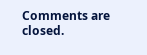Comments are closed.